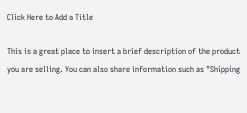Click Here to Add a Title

This is a great place to insert a brief description of the product you are selling. You can also share information such as "Shipping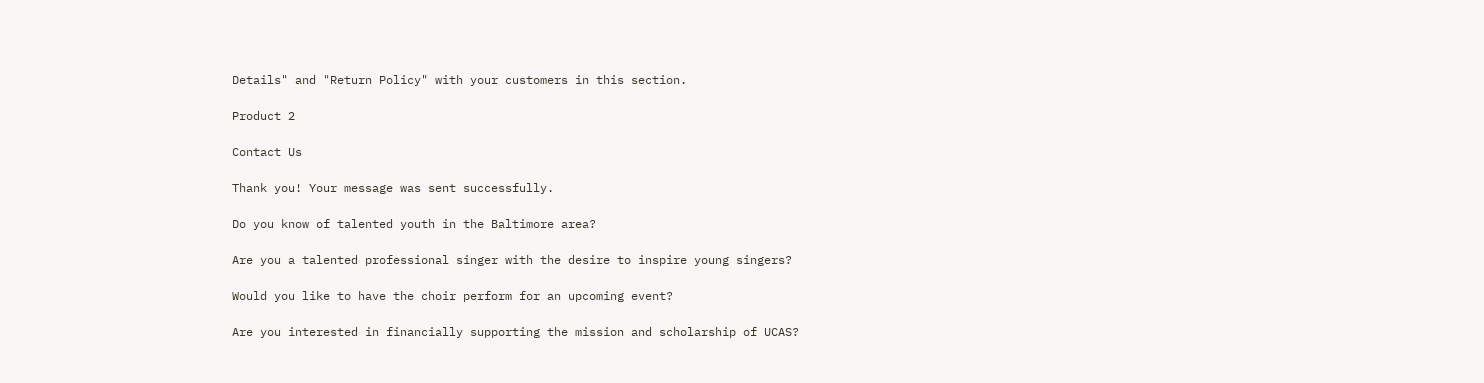Details" and "Return Policy" with your customers in this section.

Product 2

Contact Us

Thank you! Your message was sent successfully.

Do you know of talented youth in the Baltimore area?

Are you a talented professional singer with the desire to inspire young singers?

Would you like to have the choir perform for an upcoming event?

Are you interested in financially supporting the mission and scholarship of UCAS?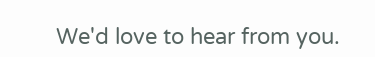We'd love to hear from you.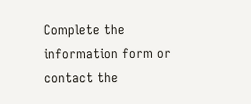Complete the information form or contact the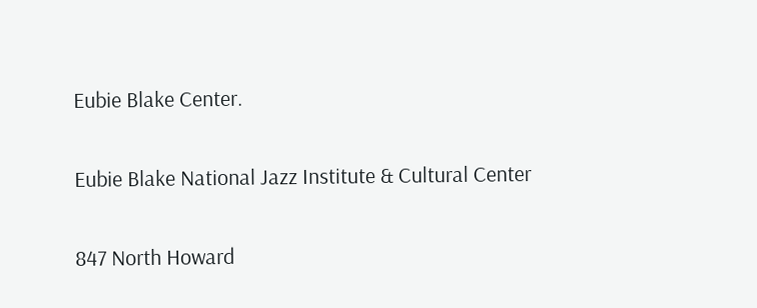Eubie Blake Center.

Eubie Blake National Jazz Institute & Cultural Center

847 North Howard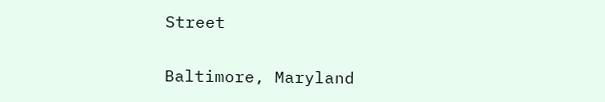Street

Baltimore, Maryland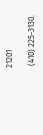21201

 (410) 225-3130.